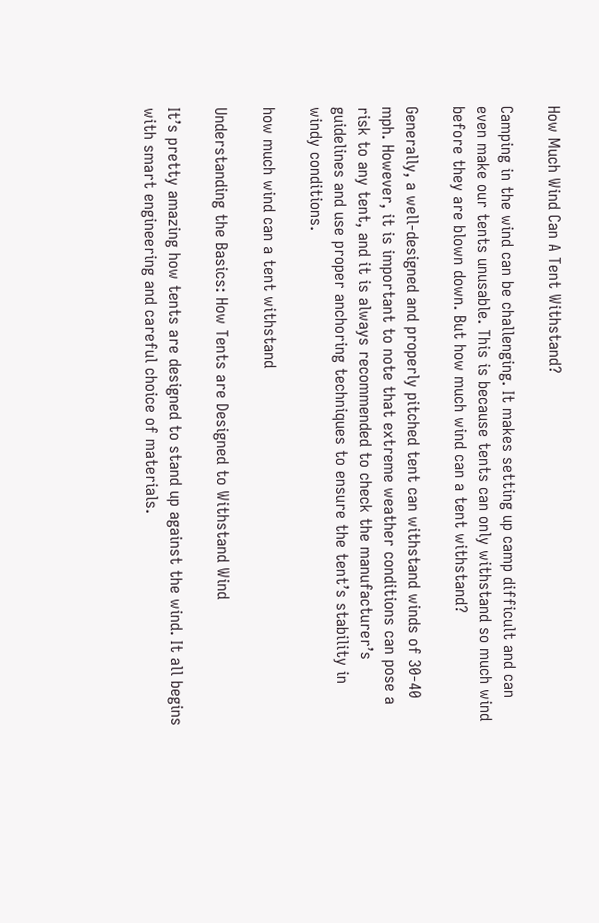How Much Wind Can A Tent Withstand?

Camping in the wind can be challenging. It makes setting up camp difficult and can even make our tents unusable. This is because tents can only withstand so much wind before they are blown down. But how much wind can a tent withstand?

Generally, a well-designed and properly pitched tent can withstand winds of 30-40 mph. However, it is important to note that extreme weather conditions can pose a risk to any tent, and it is always recommended to check the manufacturer’s guidelines and use proper anchoring techniques to ensure the tent’s stability in windy conditions.

how much wind can a tent withstand

Understanding the Basics: How Tents are Designed to Withstand Wind

It’s pretty amazing how tents are designed to stand up against the wind. It all begins with smart engineering and careful choice of materials.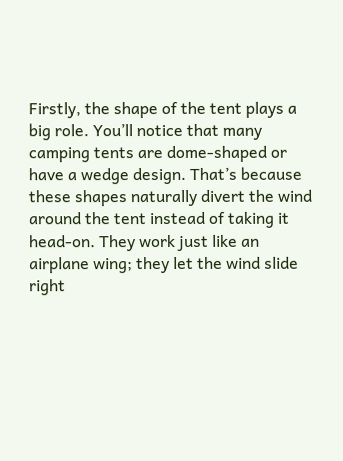Firstly, the shape of the tent plays a big role. You’ll notice that many camping tents are dome-shaped or have a wedge design. That’s because these shapes naturally divert the wind around the tent instead of taking it head-on. They work just like an airplane wing; they let the wind slide right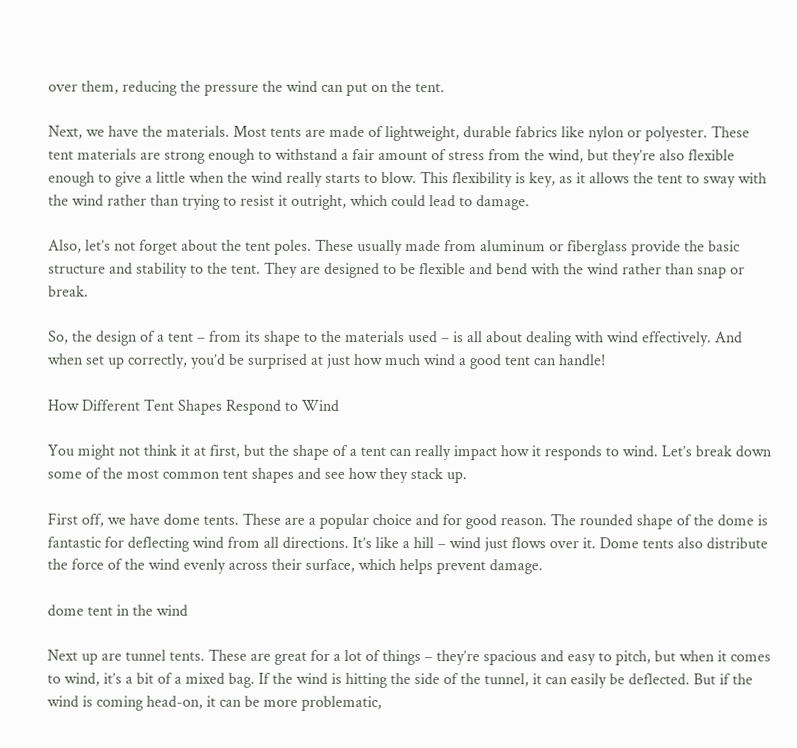over them, reducing the pressure the wind can put on the tent.

Next, we have the materials. Most tents are made of lightweight, durable fabrics like nylon or polyester. These tent materials are strong enough to withstand a fair amount of stress from the wind, but they’re also flexible enough to give a little when the wind really starts to blow. This flexibility is key, as it allows the tent to sway with the wind rather than trying to resist it outright, which could lead to damage.

Also, let’s not forget about the tent poles. These usually made from aluminum or fiberglass provide the basic structure and stability to the tent. They are designed to be flexible and bend with the wind rather than snap or break.

So, the design of a tent – from its shape to the materials used – is all about dealing with wind effectively. And when set up correctly, you’d be surprised at just how much wind a good tent can handle!

How Different Tent Shapes Respond to Wind

You might not think it at first, but the shape of a tent can really impact how it responds to wind. Let’s break down some of the most common tent shapes and see how they stack up.

First off, we have dome tents. These are a popular choice and for good reason. The rounded shape of the dome is fantastic for deflecting wind from all directions. It’s like a hill – wind just flows over it. Dome tents also distribute the force of the wind evenly across their surface, which helps prevent damage.

dome tent in the wind

Next up are tunnel tents. These are great for a lot of things – they’re spacious and easy to pitch, but when it comes to wind, it’s a bit of a mixed bag. If the wind is hitting the side of the tunnel, it can easily be deflected. But if the wind is coming head-on, it can be more problematic,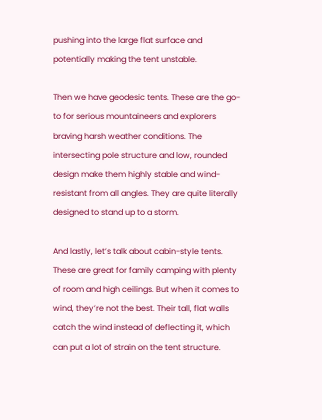pushing into the large flat surface and potentially making the tent unstable.

Then we have geodesic tents. These are the go-to for serious mountaineers and explorers braving harsh weather conditions. The intersecting pole structure and low, rounded design make them highly stable and wind-resistant from all angles. They are quite literally designed to stand up to a storm.

And lastly, let’s talk about cabin-style tents. These are great for family camping with plenty of room and high ceilings. But when it comes to wind, they’re not the best. Their tall, flat walls catch the wind instead of deflecting it, which can put a lot of strain on the tent structure.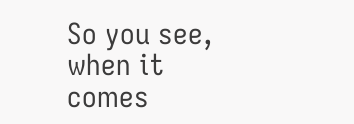So you see, when it comes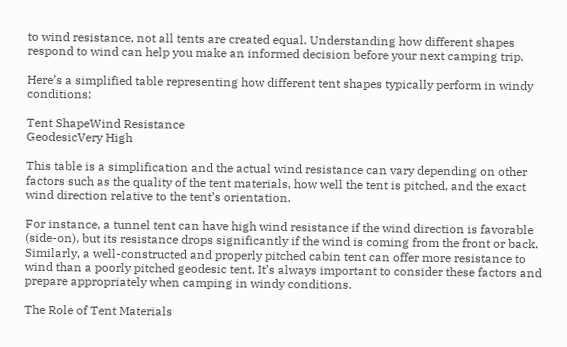to wind resistance, not all tents are created equal. Understanding how different shapes respond to wind can help you make an informed decision before your next camping trip.

Here’s a simplified table representing how different tent shapes typically perform in windy conditions:

Tent ShapeWind Resistance
GeodesicVery High

This table is a simplification and the actual wind resistance can vary depending on other factors such as the quality of the tent materials, how well the tent is pitched, and the exact wind direction relative to the tent’s orientation.

For instance, a tunnel tent can have high wind resistance if the wind direction is favorable (side-on), but its resistance drops significantly if the wind is coming from the front or back. Similarly, a well-constructed and properly pitched cabin tent can offer more resistance to wind than a poorly pitched geodesic tent. It’s always important to consider these factors and prepare appropriately when camping in windy conditions.

The Role of Tent Materials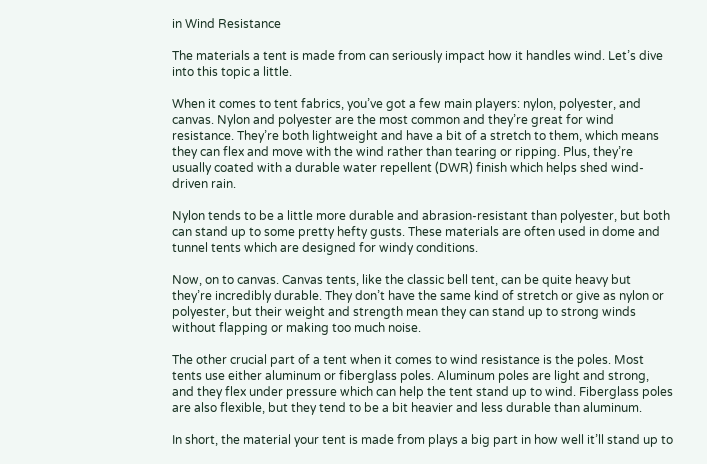in Wind Resistance

The materials a tent is made from can seriously impact how it handles wind. Let’s dive into this topic a little.

When it comes to tent fabrics, you’ve got a few main players: nylon, polyester, and canvas. Nylon and polyester are the most common and they’re great for wind resistance. They’re both lightweight and have a bit of a stretch to them, which means they can flex and move with the wind rather than tearing or ripping. Plus, they’re usually coated with a durable water repellent (DWR) finish which helps shed wind-driven rain.

Nylon tends to be a little more durable and abrasion-resistant than polyester, but both can stand up to some pretty hefty gusts. These materials are often used in dome and tunnel tents which are designed for windy conditions.

Now, on to canvas. Canvas tents, like the classic bell tent, can be quite heavy but they’re incredibly durable. They don’t have the same kind of stretch or give as nylon or polyester, but their weight and strength mean they can stand up to strong winds without flapping or making too much noise.

The other crucial part of a tent when it comes to wind resistance is the poles. Most tents use either aluminum or fiberglass poles. Aluminum poles are light and strong, and they flex under pressure which can help the tent stand up to wind. Fiberglass poles are also flexible, but they tend to be a bit heavier and less durable than aluminum.

In short, the material your tent is made from plays a big part in how well it’ll stand up to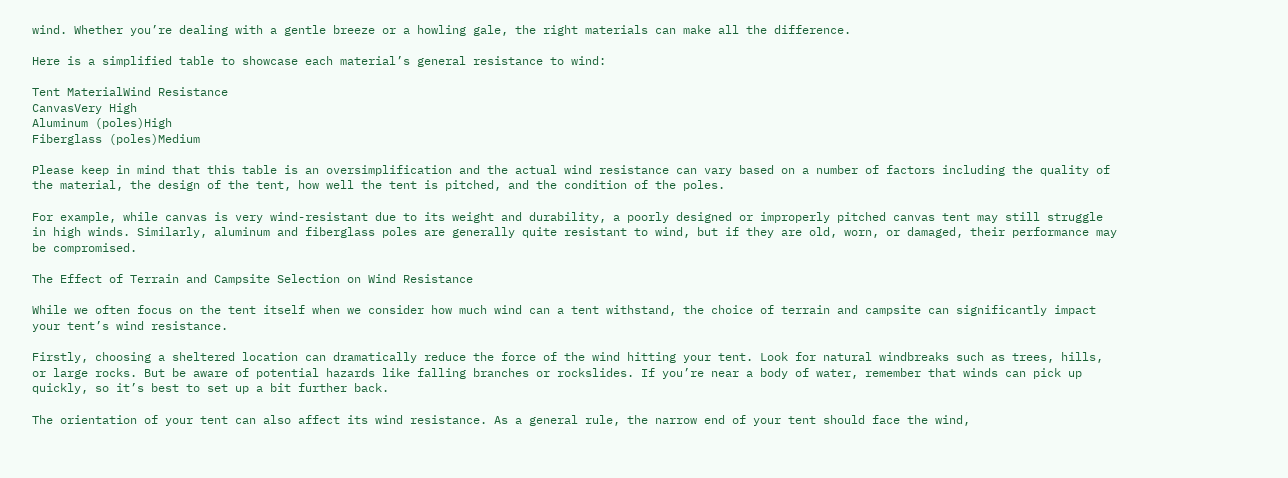wind. Whether you’re dealing with a gentle breeze or a howling gale, the right materials can make all the difference.

Here is a simplified table to showcase each material’s general resistance to wind:

Tent MaterialWind Resistance
CanvasVery High
Aluminum (poles)High
Fiberglass (poles)Medium

Please keep in mind that this table is an oversimplification and the actual wind resistance can vary based on a number of factors including the quality of the material, the design of the tent, how well the tent is pitched, and the condition of the poles.

For example, while canvas is very wind-resistant due to its weight and durability, a poorly designed or improperly pitched canvas tent may still struggle in high winds. Similarly, aluminum and fiberglass poles are generally quite resistant to wind, but if they are old, worn, or damaged, their performance may be compromised.

The Effect of Terrain and Campsite Selection on Wind Resistance

While we often focus on the tent itself when we consider how much wind can a tent withstand, the choice of terrain and campsite can significantly impact your tent’s wind resistance.

Firstly, choosing a sheltered location can dramatically reduce the force of the wind hitting your tent. Look for natural windbreaks such as trees, hills, or large rocks. But be aware of potential hazards like falling branches or rockslides. If you’re near a body of water, remember that winds can pick up quickly, so it’s best to set up a bit further back.

The orientation of your tent can also affect its wind resistance. As a general rule, the narrow end of your tent should face the wind,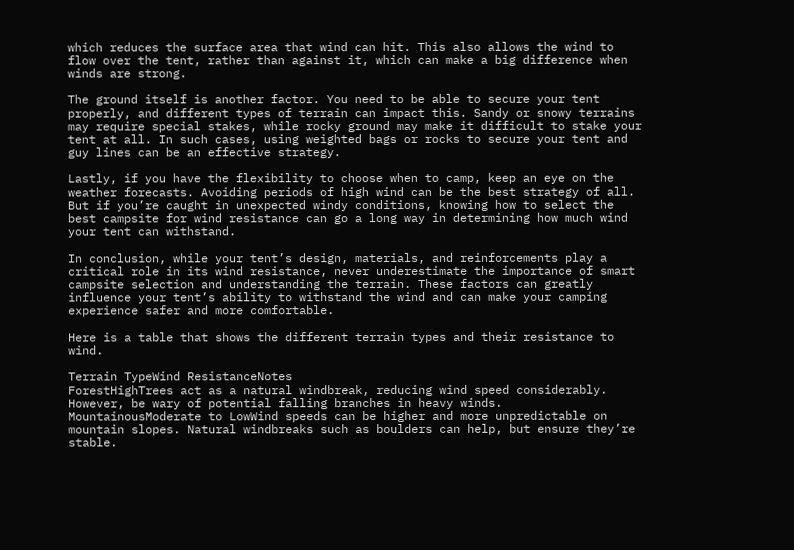which reduces the surface area that wind can hit. This also allows the wind to flow over the tent, rather than against it, which can make a big difference when winds are strong.

The ground itself is another factor. You need to be able to secure your tent properly, and different types of terrain can impact this. Sandy or snowy terrains may require special stakes, while rocky ground may make it difficult to stake your tent at all. In such cases, using weighted bags or rocks to secure your tent and guy lines can be an effective strategy.

Lastly, if you have the flexibility to choose when to camp, keep an eye on the weather forecasts. Avoiding periods of high wind can be the best strategy of all. But if you’re caught in unexpected windy conditions, knowing how to select the best campsite for wind resistance can go a long way in determining how much wind your tent can withstand.

In conclusion, while your tent’s design, materials, and reinforcements play a critical role in its wind resistance, never underestimate the importance of smart campsite selection and understanding the terrain. These factors can greatly influence your tent’s ability to withstand the wind and can make your camping experience safer and more comfortable.

Here is a table that shows the different terrain types and their resistance to wind.

Terrain TypeWind ResistanceNotes
ForestHighTrees act as a natural windbreak, reducing wind speed considerably. However, be wary of potential falling branches in heavy winds.
MountainousModerate to LowWind speeds can be higher and more unpredictable on mountain slopes. Natural windbreaks such as boulders can help, but ensure they’re stable.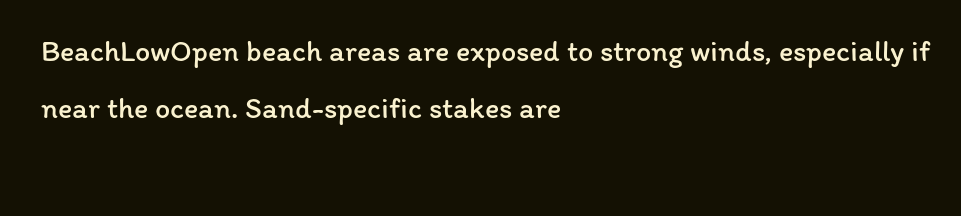BeachLowOpen beach areas are exposed to strong winds, especially if near the ocean. Sand-specific stakes are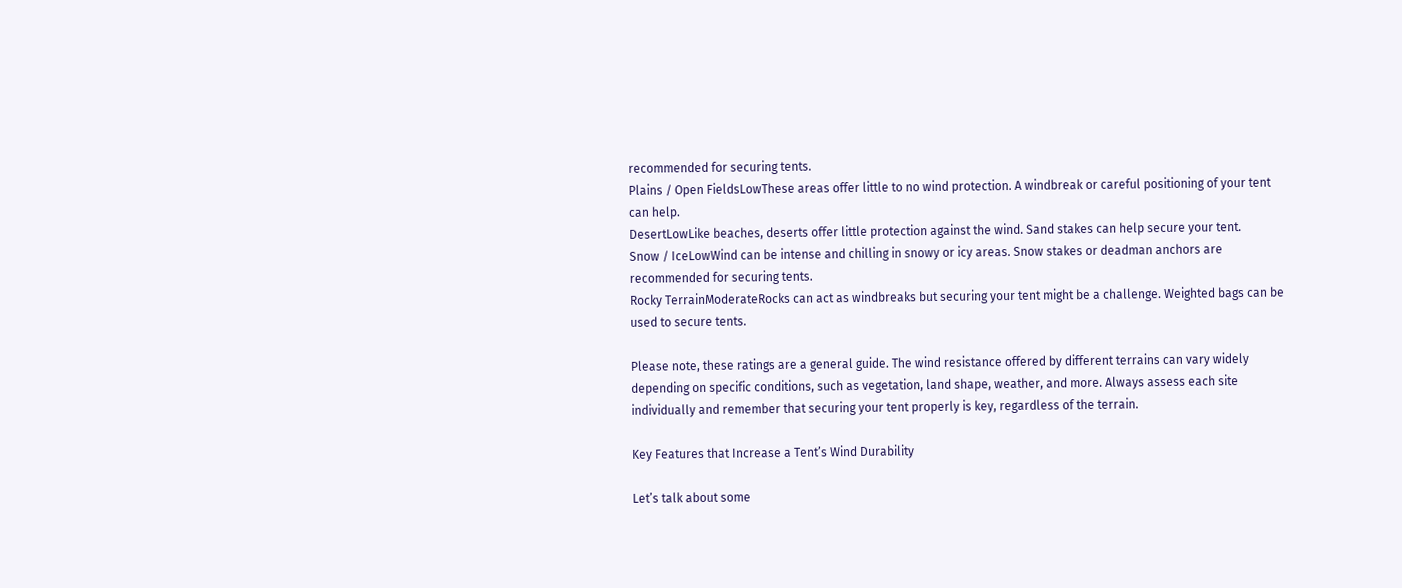recommended for securing tents.
Plains / Open FieldsLowThese areas offer little to no wind protection. A windbreak or careful positioning of your tent can help.
DesertLowLike beaches, deserts offer little protection against the wind. Sand stakes can help secure your tent.
Snow / IceLowWind can be intense and chilling in snowy or icy areas. Snow stakes or deadman anchors are recommended for securing tents.
Rocky TerrainModerateRocks can act as windbreaks but securing your tent might be a challenge. Weighted bags can be used to secure tents.

Please note, these ratings are a general guide. The wind resistance offered by different terrains can vary widely depending on specific conditions, such as vegetation, land shape, weather, and more. Always assess each site individually and remember that securing your tent properly is key, regardless of the terrain.

Key Features that Increase a Tent’s Wind Durability

Let’s talk about some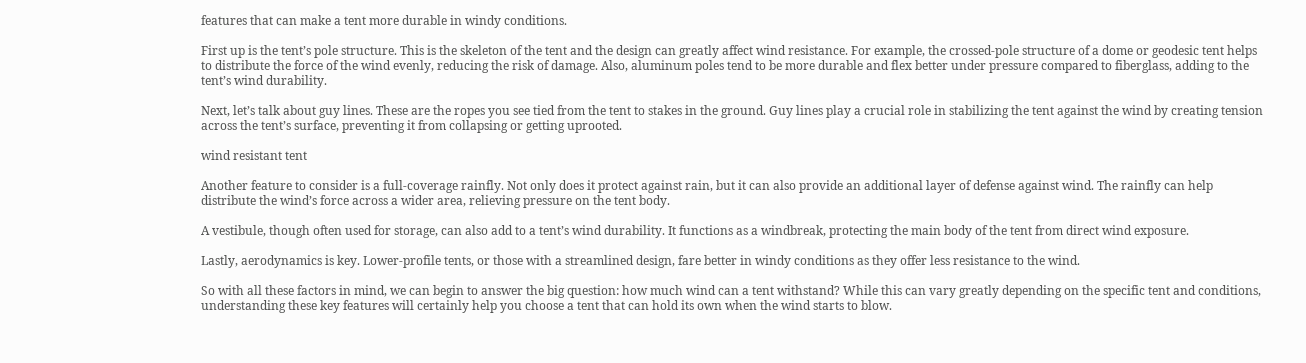features that can make a tent more durable in windy conditions.

First up is the tent’s pole structure. This is the skeleton of the tent and the design can greatly affect wind resistance. For example, the crossed-pole structure of a dome or geodesic tent helps to distribute the force of the wind evenly, reducing the risk of damage. Also, aluminum poles tend to be more durable and flex better under pressure compared to fiberglass, adding to the tent’s wind durability.

Next, let’s talk about guy lines. These are the ropes you see tied from the tent to stakes in the ground. Guy lines play a crucial role in stabilizing the tent against the wind by creating tension across the tent’s surface, preventing it from collapsing or getting uprooted.

wind resistant tent

Another feature to consider is a full-coverage rainfly. Not only does it protect against rain, but it can also provide an additional layer of defense against wind. The rainfly can help distribute the wind’s force across a wider area, relieving pressure on the tent body.

A vestibule, though often used for storage, can also add to a tent’s wind durability. It functions as a windbreak, protecting the main body of the tent from direct wind exposure.

Lastly, aerodynamics is key. Lower-profile tents, or those with a streamlined design, fare better in windy conditions as they offer less resistance to the wind.

So with all these factors in mind, we can begin to answer the big question: how much wind can a tent withstand? While this can vary greatly depending on the specific tent and conditions, understanding these key features will certainly help you choose a tent that can hold its own when the wind starts to blow.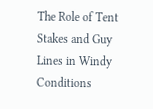The Role of Tent Stakes and Guy Lines in Windy Conditions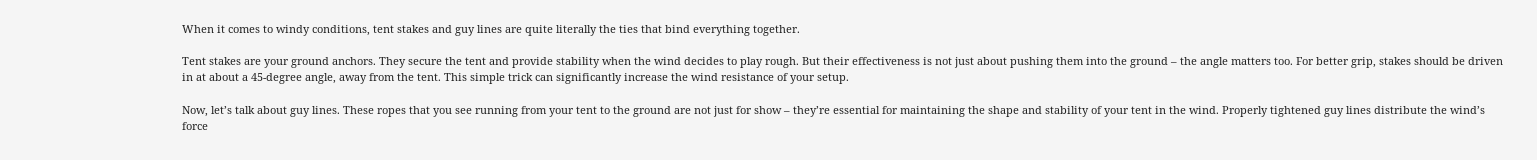When it comes to windy conditions, tent stakes and guy lines are quite literally the ties that bind everything together.

Tent stakes are your ground anchors. They secure the tent and provide stability when the wind decides to play rough. But their effectiveness is not just about pushing them into the ground – the angle matters too. For better grip, stakes should be driven in at about a 45-degree angle, away from the tent. This simple trick can significantly increase the wind resistance of your setup.

Now, let’s talk about guy lines. These ropes that you see running from your tent to the ground are not just for show – they’re essential for maintaining the shape and stability of your tent in the wind. Properly tightened guy lines distribute the wind’s force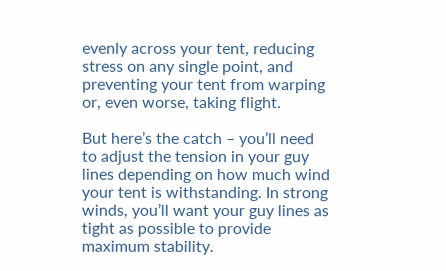evenly across your tent, reducing stress on any single point, and preventing your tent from warping or, even worse, taking flight.

But here’s the catch – you’ll need to adjust the tension in your guy lines depending on how much wind your tent is withstanding. In strong winds, you’ll want your guy lines as tight as possible to provide maximum stability.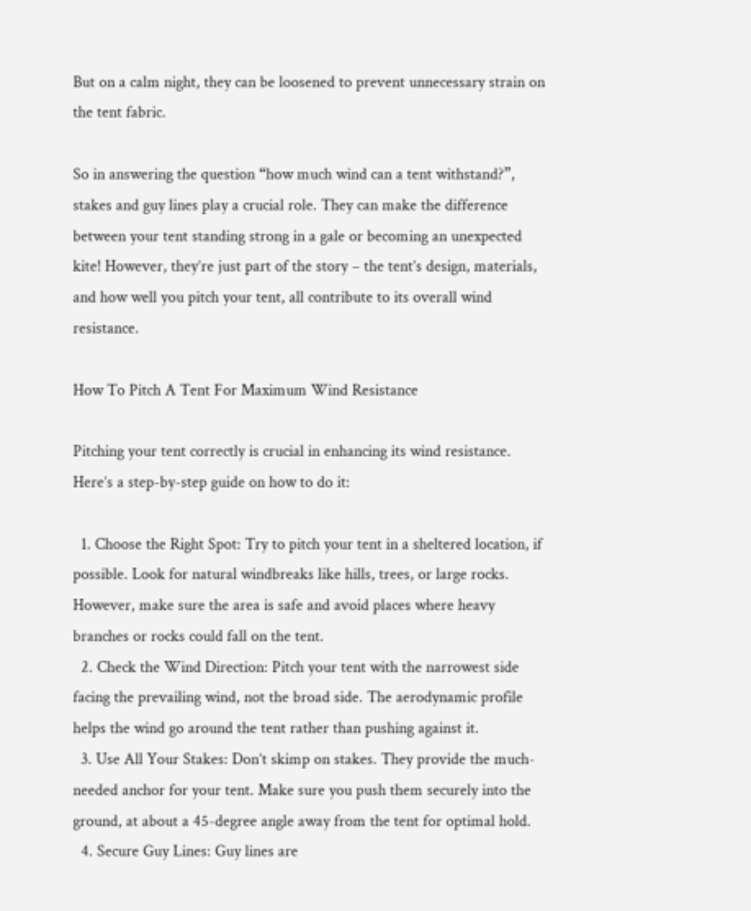But on a calm night, they can be loosened to prevent unnecessary strain on the tent fabric.

So in answering the question “how much wind can a tent withstand?”, stakes and guy lines play a crucial role. They can make the difference between your tent standing strong in a gale or becoming an unexpected kite! However, they’re just part of the story – the tent’s design, materials, and how well you pitch your tent, all contribute to its overall wind resistance.

How To Pitch A Tent For Maximum Wind Resistance

Pitching your tent correctly is crucial in enhancing its wind resistance. Here’s a step-by-step guide on how to do it:

  1. Choose the Right Spot: Try to pitch your tent in a sheltered location, if possible. Look for natural windbreaks like hills, trees, or large rocks. However, make sure the area is safe and avoid places where heavy branches or rocks could fall on the tent.
  2. Check the Wind Direction: Pitch your tent with the narrowest side facing the prevailing wind, not the broad side. The aerodynamic profile helps the wind go around the tent rather than pushing against it.
  3. Use All Your Stakes: Don’t skimp on stakes. They provide the much-needed anchor for your tent. Make sure you push them securely into the ground, at about a 45-degree angle away from the tent for optimal hold.
  4. Secure Guy Lines: Guy lines are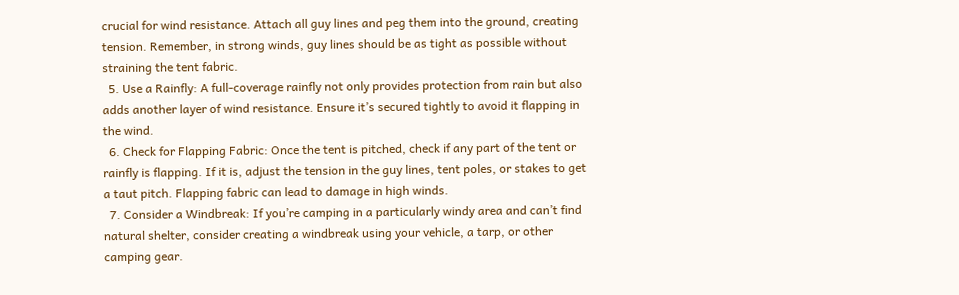crucial for wind resistance. Attach all guy lines and peg them into the ground, creating tension. Remember, in strong winds, guy lines should be as tight as possible without straining the tent fabric.
  5. Use a Rainfly: A full-coverage rainfly not only provides protection from rain but also adds another layer of wind resistance. Ensure it’s secured tightly to avoid it flapping in the wind.
  6. Check for Flapping Fabric: Once the tent is pitched, check if any part of the tent or rainfly is flapping. If it is, adjust the tension in the guy lines, tent poles, or stakes to get a taut pitch. Flapping fabric can lead to damage in high winds.
  7. Consider a Windbreak: If you’re camping in a particularly windy area and can’t find natural shelter, consider creating a windbreak using your vehicle, a tarp, or other camping gear.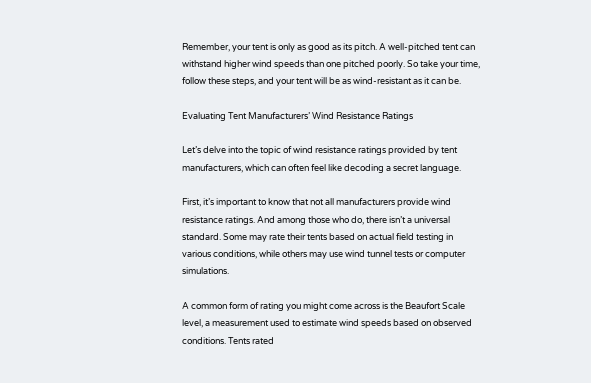Remember, your tent is only as good as its pitch. A well-pitched tent can withstand higher wind speeds than one pitched poorly. So take your time, follow these steps, and your tent will be as wind-resistant as it can be.

Evaluating Tent Manufacturers’ Wind Resistance Ratings

Let’s delve into the topic of wind resistance ratings provided by tent manufacturers, which can often feel like decoding a secret language.

First, it’s important to know that not all manufacturers provide wind resistance ratings. And among those who do, there isn’t a universal standard. Some may rate their tents based on actual field testing in various conditions, while others may use wind tunnel tests or computer simulations.

A common form of rating you might come across is the Beaufort Scale level, a measurement used to estimate wind speeds based on observed conditions. Tents rated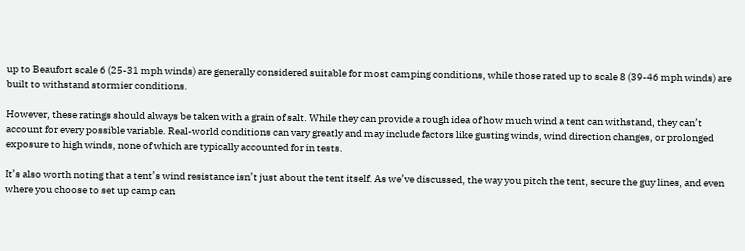up to Beaufort scale 6 (25-31 mph winds) are generally considered suitable for most camping conditions, while those rated up to scale 8 (39-46 mph winds) are built to withstand stormier conditions.

However, these ratings should always be taken with a grain of salt. While they can provide a rough idea of how much wind a tent can withstand, they can’t account for every possible variable. Real-world conditions can vary greatly and may include factors like gusting winds, wind direction changes, or prolonged exposure to high winds, none of which are typically accounted for in tests.

It’s also worth noting that a tent’s wind resistance isn’t just about the tent itself. As we’ve discussed, the way you pitch the tent, secure the guy lines, and even where you choose to set up camp can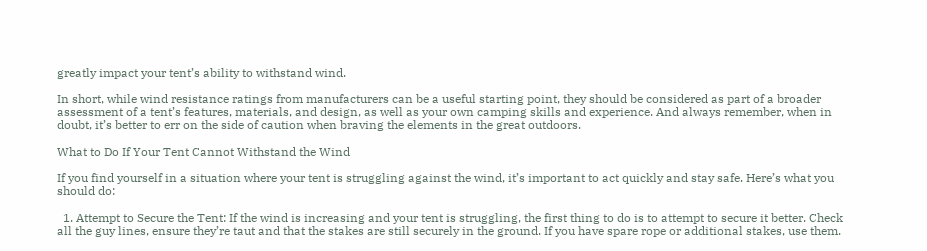greatly impact your tent’s ability to withstand wind.

In short, while wind resistance ratings from manufacturers can be a useful starting point, they should be considered as part of a broader assessment of a tent’s features, materials, and design, as well as your own camping skills and experience. And always remember, when in doubt, it’s better to err on the side of caution when braving the elements in the great outdoors.

What to Do If Your Tent Cannot Withstand the Wind

If you find yourself in a situation where your tent is struggling against the wind, it’s important to act quickly and stay safe. Here’s what you should do:

  1. Attempt to Secure the Tent: If the wind is increasing and your tent is struggling, the first thing to do is to attempt to secure it better. Check all the guy lines, ensure they’re taut and that the stakes are still securely in the ground. If you have spare rope or additional stakes, use them.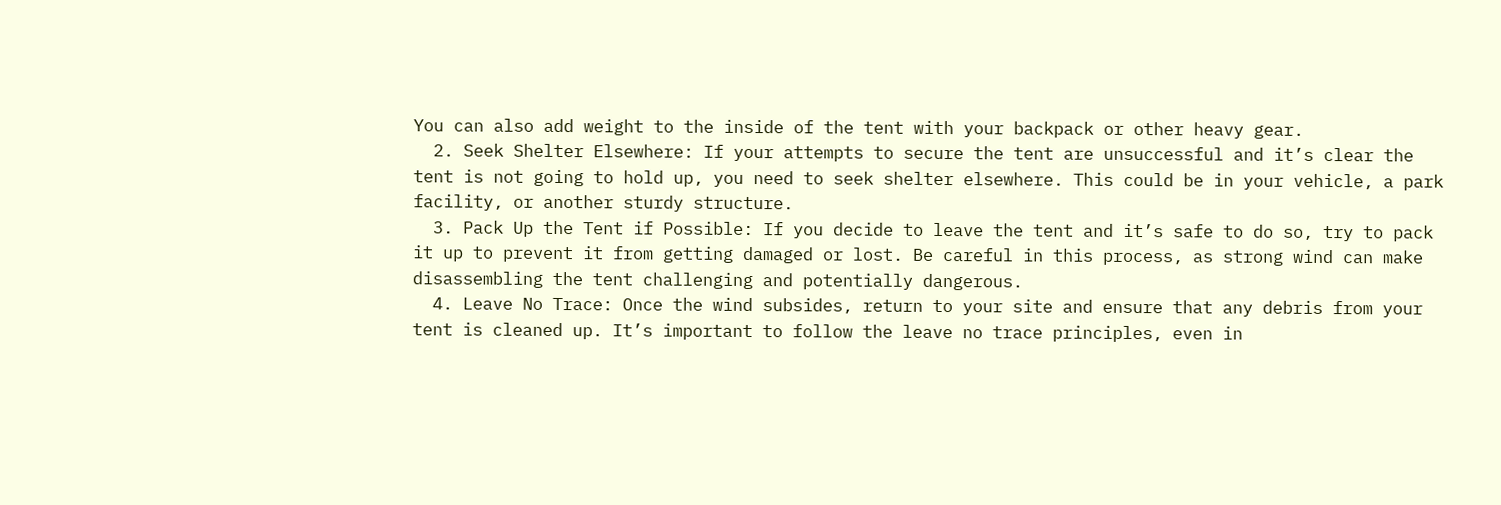You can also add weight to the inside of the tent with your backpack or other heavy gear.
  2. Seek Shelter Elsewhere: If your attempts to secure the tent are unsuccessful and it’s clear the tent is not going to hold up, you need to seek shelter elsewhere. This could be in your vehicle, a park facility, or another sturdy structure.
  3. Pack Up the Tent if Possible: If you decide to leave the tent and it’s safe to do so, try to pack it up to prevent it from getting damaged or lost. Be careful in this process, as strong wind can make disassembling the tent challenging and potentially dangerous.
  4. Leave No Trace: Once the wind subsides, return to your site and ensure that any debris from your tent is cleaned up. It’s important to follow the leave no trace principles, even in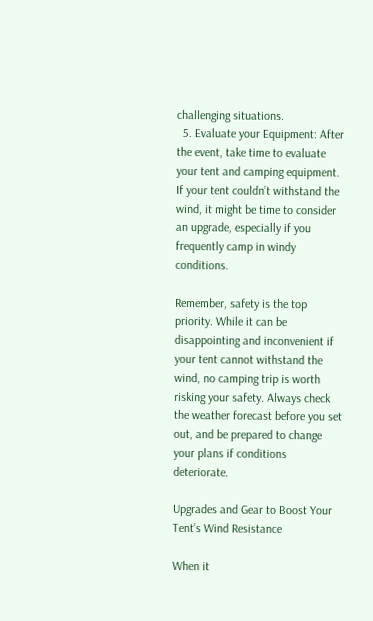challenging situations.
  5. Evaluate your Equipment: After the event, take time to evaluate your tent and camping equipment. If your tent couldn’t withstand the wind, it might be time to consider an upgrade, especially if you frequently camp in windy conditions.

Remember, safety is the top priority. While it can be disappointing and inconvenient if your tent cannot withstand the wind, no camping trip is worth risking your safety. Always check the weather forecast before you set out, and be prepared to change your plans if conditions deteriorate.

Upgrades and Gear to Boost Your Tent’s Wind Resistance

When it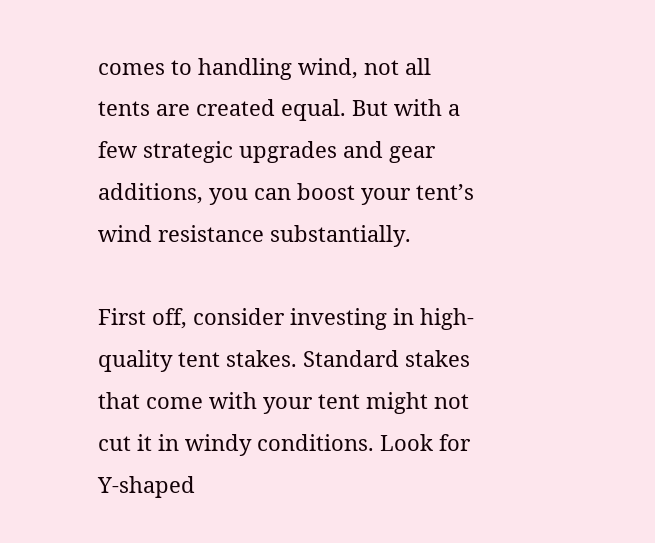comes to handling wind, not all tents are created equal. But with a few strategic upgrades and gear additions, you can boost your tent’s wind resistance substantially.

First off, consider investing in high-quality tent stakes. Standard stakes that come with your tent might not cut it in windy conditions. Look for Y-shaped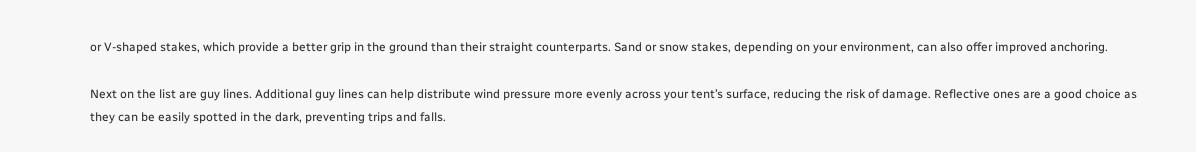or V-shaped stakes, which provide a better grip in the ground than their straight counterparts. Sand or snow stakes, depending on your environment, can also offer improved anchoring.

Next on the list are guy lines. Additional guy lines can help distribute wind pressure more evenly across your tent’s surface, reducing the risk of damage. Reflective ones are a good choice as they can be easily spotted in the dark, preventing trips and falls.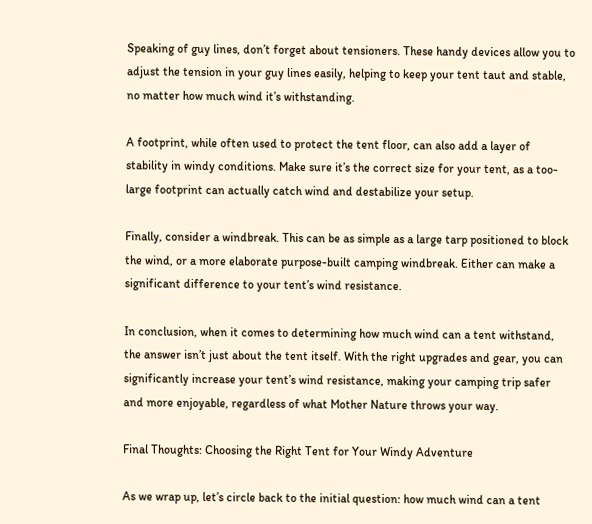Speaking of guy lines, don’t forget about tensioners. These handy devices allow you to adjust the tension in your guy lines easily, helping to keep your tent taut and stable, no matter how much wind it’s withstanding.

A footprint, while often used to protect the tent floor, can also add a layer of stability in windy conditions. Make sure it’s the correct size for your tent, as a too-large footprint can actually catch wind and destabilize your setup.

Finally, consider a windbreak. This can be as simple as a large tarp positioned to block the wind, or a more elaborate purpose-built camping windbreak. Either can make a significant difference to your tent’s wind resistance.

In conclusion, when it comes to determining how much wind can a tent withstand, the answer isn’t just about the tent itself. With the right upgrades and gear, you can significantly increase your tent’s wind resistance, making your camping trip safer and more enjoyable, regardless of what Mother Nature throws your way.

Final Thoughts: Choosing the Right Tent for Your Windy Adventure

As we wrap up, let’s circle back to the initial question: how much wind can a tent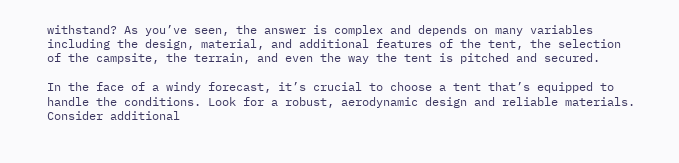withstand? As you’ve seen, the answer is complex and depends on many variables including the design, material, and additional features of the tent, the selection of the campsite, the terrain, and even the way the tent is pitched and secured.

In the face of a windy forecast, it’s crucial to choose a tent that’s equipped to handle the conditions. Look for a robust, aerodynamic design and reliable materials. Consider additional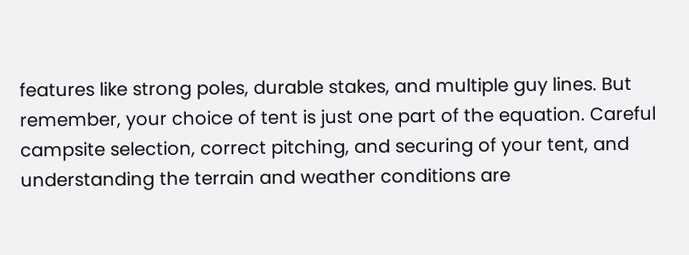features like strong poles, durable stakes, and multiple guy lines. But remember, your choice of tent is just one part of the equation. Careful campsite selection, correct pitching, and securing of your tent, and understanding the terrain and weather conditions are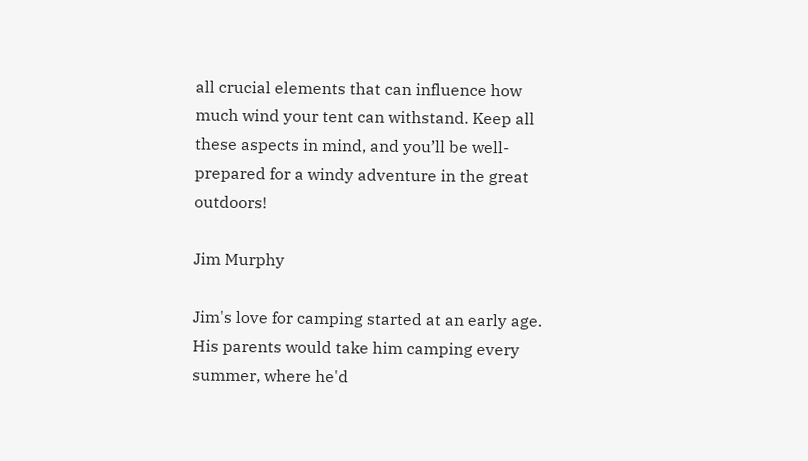all crucial elements that can influence how much wind your tent can withstand. Keep all these aspects in mind, and you’ll be well-prepared for a windy adventure in the great outdoors!

Jim Murphy

Jim's love for camping started at an early age. His parents would take him camping every summer, where he'd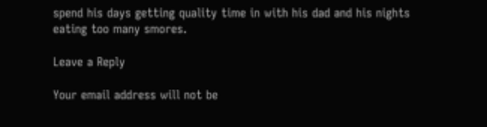spend his days getting quality time in with his dad and his nights eating too many smores.

Leave a Reply

Your email address will not be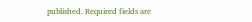published. Required fields are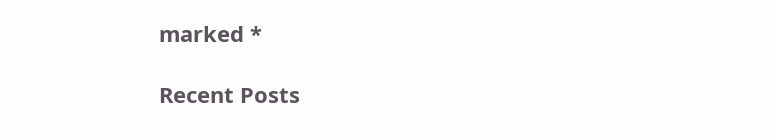marked *

Recent Posts